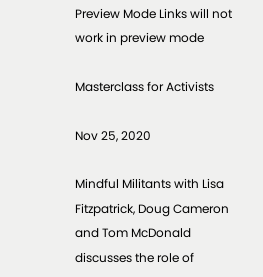Preview Mode Links will not work in preview mode

Masterclass for Activists

Nov 25, 2020

Mindful Militants with Lisa Fitzpatrick, Doug Cameron and Tom McDonald discusses the role of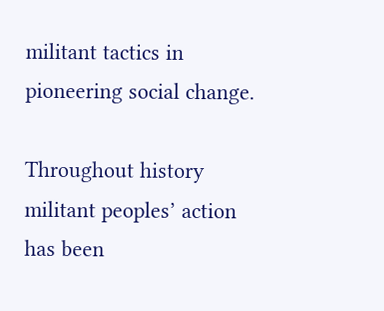militant tactics in pioneering social change.

Throughout history militant peoples’ action has been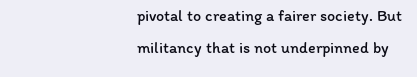pivotal to creating a fairer society. But militancy that is not underpinned by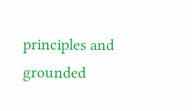principles and grounded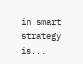in smart strategy is...